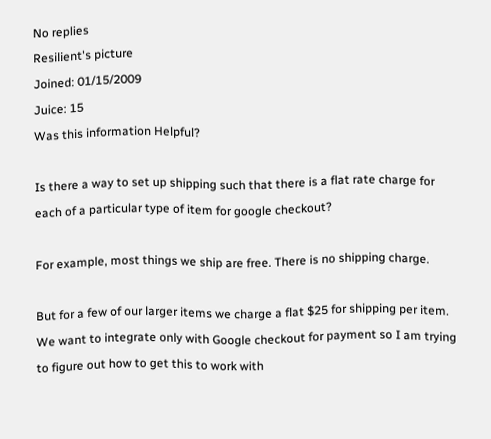No replies
Resilient's picture
Joined: 01/15/2009
Juice: 15
Was this information Helpful?

Is there a way to set up shipping such that there is a flat rate charge for each of a particular type of item for google checkout?

For example, most things we ship are free. There is no shipping charge.

But for a few of our larger items we charge a flat $25 for shipping per item. We want to integrate only with Google checkout for payment so I am trying to figure out how to get this to work with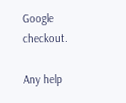Google checkout.

Any help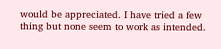would be appreciated. I have tried a few thing but none seem to work as intended.